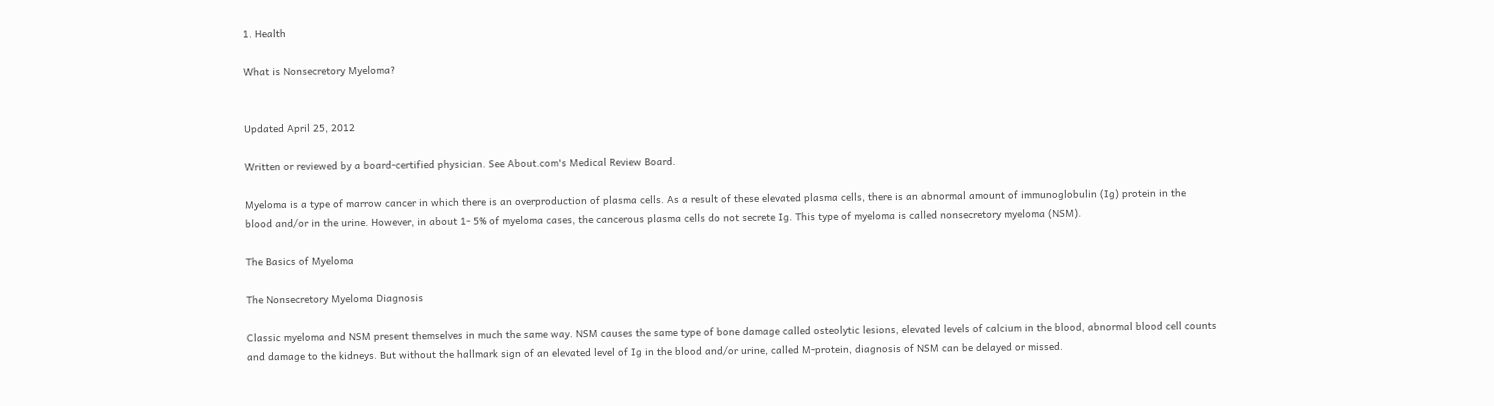1. Health

What is Nonsecretory Myeloma?


Updated April 25, 2012

Written or reviewed by a board-certified physician. See About.com's Medical Review Board.

Myeloma is a type of marrow cancer in which there is an overproduction of plasma cells. As a result of these elevated plasma cells, there is an abnormal amount of immunoglobulin (Ig) protein in the blood and/or in the urine. However, in about 1- 5% of myeloma cases, the cancerous plasma cells do not secrete Ig. This type of myeloma is called nonsecretory myeloma (NSM).

The Basics of Myeloma

The Nonsecretory Myeloma Diagnosis

Classic myeloma and NSM present themselves in much the same way. NSM causes the same type of bone damage called osteolytic lesions, elevated levels of calcium in the blood, abnormal blood cell counts and damage to the kidneys. But without the hallmark sign of an elevated level of Ig in the blood and/or urine, called M-protein, diagnosis of NSM can be delayed or missed.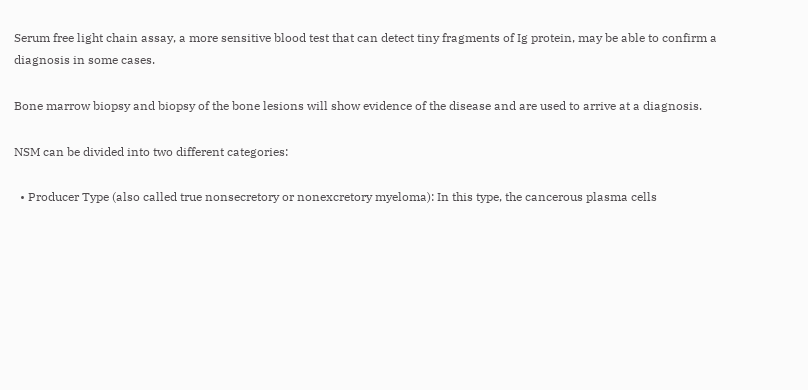Serum free light chain assay, a more sensitive blood test that can detect tiny fragments of Ig protein, may be able to confirm a diagnosis in some cases.

Bone marrow biopsy and biopsy of the bone lesions will show evidence of the disease and are used to arrive at a diagnosis.

NSM can be divided into two different categories:

  • Producer Type (also called true nonsecretory or nonexcretory myeloma): In this type, the cancerous plasma cells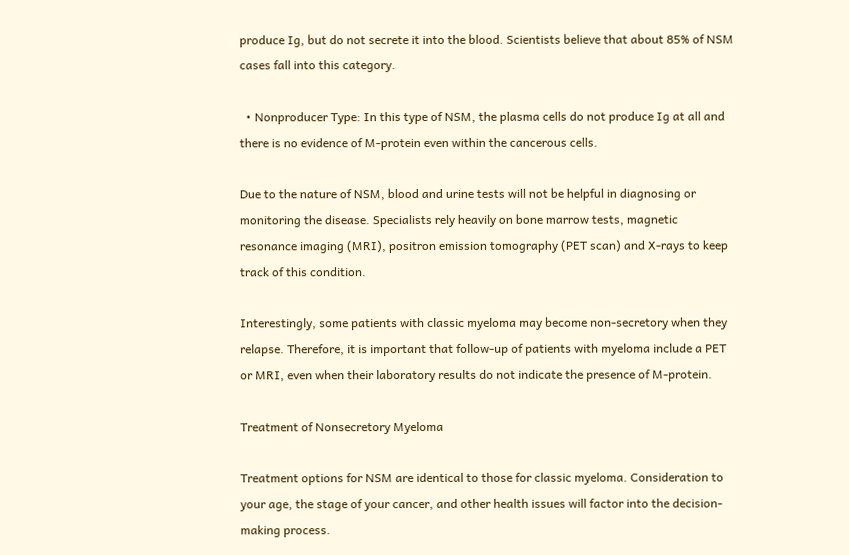produce Ig, but do not secrete it into the blood. Scientists believe that about 85% of NSM cases fall into this category.

  • Nonproducer Type: In this type of NSM, the plasma cells do not produce Ig at all and there is no evidence of M-protein even within the cancerous cells.

Due to the nature of NSM, blood and urine tests will not be helpful in diagnosing or monitoring the disease. Specialists rely heavily on bone marrow tests, magnetic resonance imaging (MRI), positron emission tomography (PET scan) and X-rays to keep track of this condition.

Interestingly, some patients with classic myeloma may become non-secretory when they relapse. Therefore, it is important that follow-up of patients with myeloma include a PET or MRI, even when their laboratory results do not indicate the presence of M-protein.

Treatment of Nonsecretory Myeloma

Treatment options for NSM are identical to those for classic myeloma. Consideration to your age, the stage of your cancer, and other health issues will factor into the decision-making process.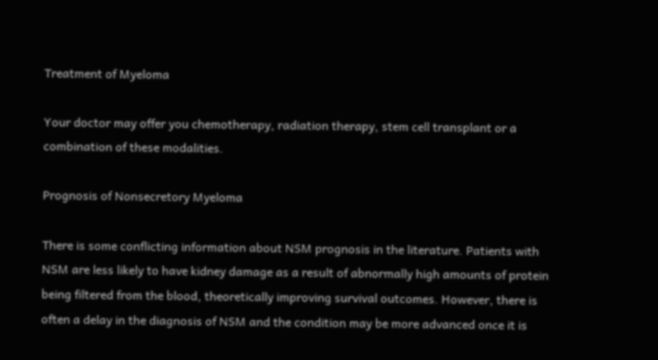Treatment of Myeloma

Your doctor may offer you chemotherapy, radiation therapy, stem cell transplant or a combination of these modalities.

Prognosis of Nonsecretory Myeloma

There is some conflicting information about NSM prognosis in the literature. Patients with NSM are less likely to have kidney damage as a result of abnormally high amounts of protein being filtered from the blood, theoretically improving survival outcomes. However, there is often a delay in the diagnosis of NSM and the condition may be more advanced once it is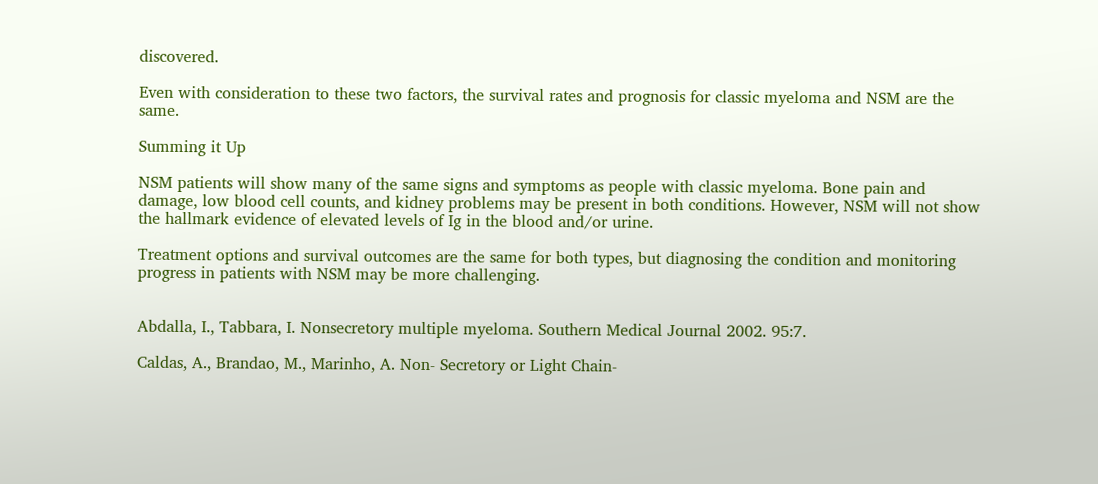discovered.

Even with consideration to these two factors, the survival rates and prognosis for classic myeloma and NSM are the same.

Summing it Up

NSM patients will show many of the same signs and symptoms as people with classic myeloma. Bone pain and damage, low blood cell counts, and kidney problems may be present in both conditions. However, NSM will not show the hallmark evidence of elevated levels of Ig in the blood and/or urine.

Treatment options and survival outcomes are the same for both types, but diagnosing the condition and monitoring progress in patients with NSM may be more challenging.


Abdalla, I., Tabbara, I. Nonsecretory multiple myeloma. Southern Medical Journal 2002. 95:7.

Caldas, A., Brandao, M., Marinho, A. Non- Secretory or Light Chain-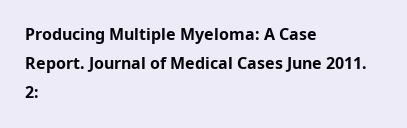Producing Multiple Myeloma: A Case Report. Journal of Medical Cases June 2011. 2: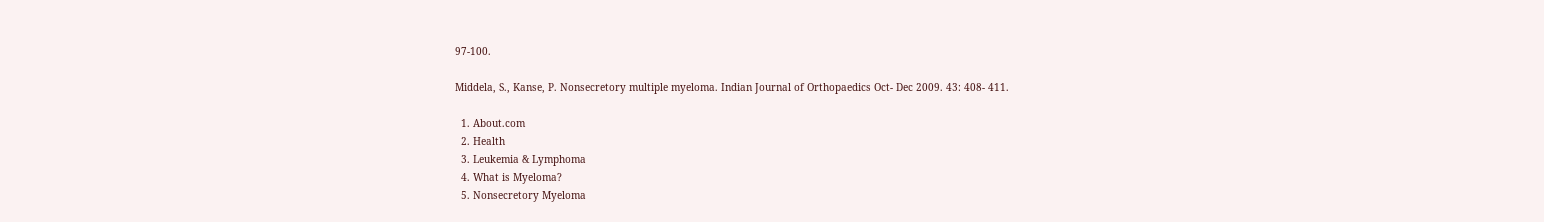97-100.

Middela, S., Kanse, P. Nonsecretory multiple myeloma. Indian Journal of Orthopaedics Oct- Dec 2009. 43: 408- 411.

  1. About.com
  2. Health
  3. Leukemia & Lymphoma
  4. What is Myeloma?
  5. Nonsecretory Myeloma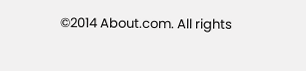©2014 About.com. All rights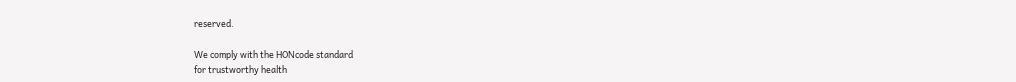reserved.

We comply with the HONcode standard
for trustworthy health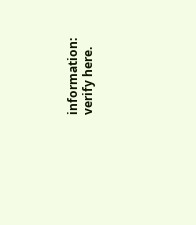information: verify here.